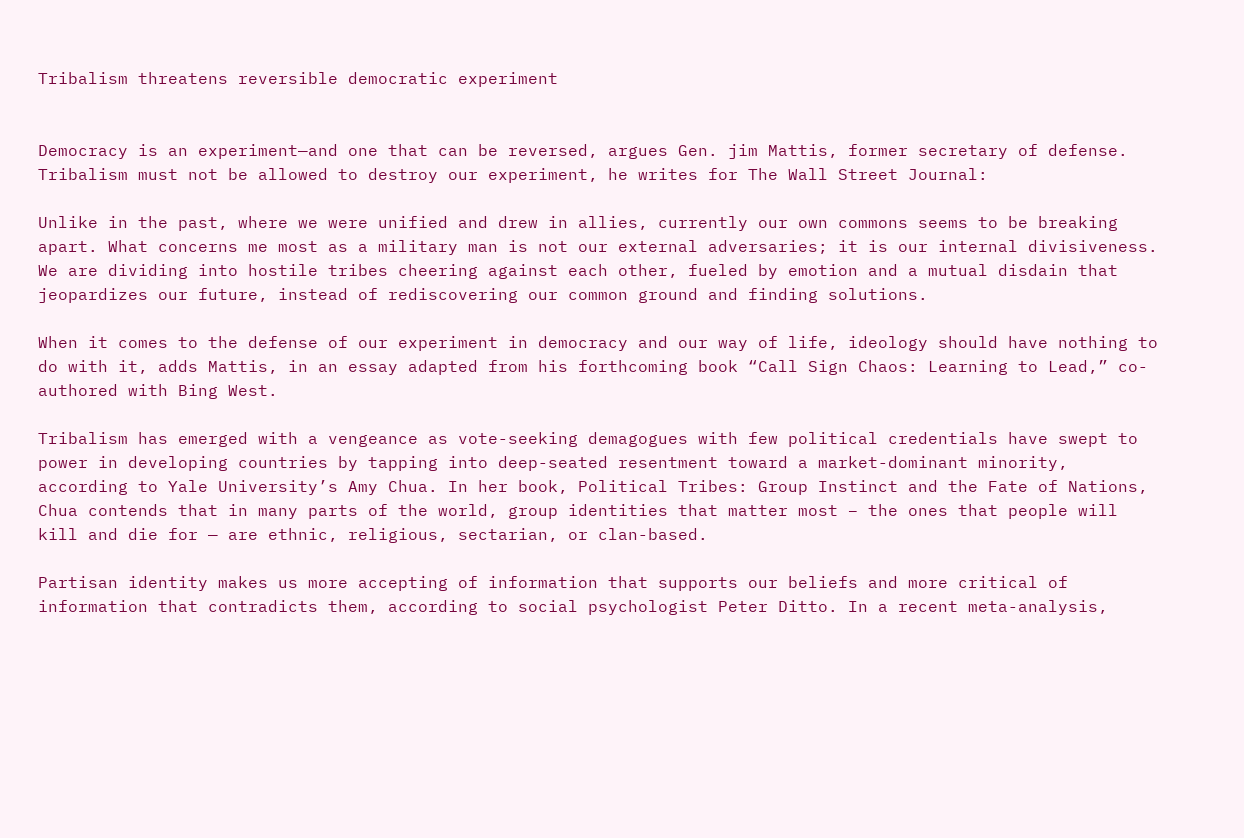Tribalism threatens reversible democratic experiment


Democracy is an experiment—and one that can be reversed, argues Gen. jim Mattis, former secretary of defense. Tribalism must not be allowed to destroy our experiment, he writes for The Wall Street Journal:

Unlike in the past, where we were unified and drew in allies, currently our own commons seems to be breaking apart. What concerns me most as a military man is not our external adversaries; it is our internal divisiveness. We are dividing into hostile tribes cheering against each other, fueled by emotion and a mutual disdain that jeopardizes our future, instead of rediscovering our common ground and finding solutions.

When it comes to the defense of our experiment in democracy and our way of life, ideology should have nothing to do with it, adds Mattis, in an essay adapted from his forthcoming book “Call Sign Chaos: Learning to Lead,” co-authored with Bing West.

Tribalism has emerged with a vengeance as vote-seeking demagogues with few political credentials have swept to power in developing countries by tapping into deep-seated resentment toward a market-dominant minority, according to Yale University’s Amy Chua. In her book, Political Tribes: Group Instinct and the Fate of Nations, Chua contends that in many parts of the world, group identities that matter most – the ones that people will kill and die for — are ethnic, religious, sectarian, or clan-based.

Partisan identity makes us more accepting of information that supports our beliefs and more critical of information that contradicts them, according to social psychologist Peter Ditto. In a recent meta-analysis,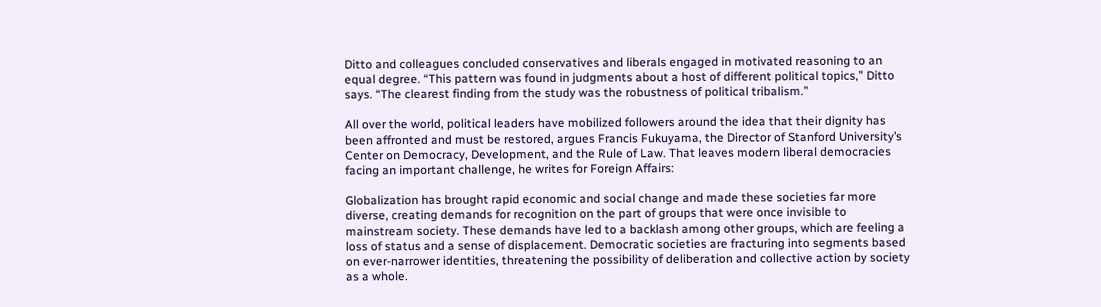Ditto and colleagues concluded conservatives and liberals engaged in motivated reasoning to an equal degree. “This pattern was found in judgments about a host of different political topics,” Ditto says. “The clearest finding from the study was the robustness of political tribalism.”

All over the world, political leaders have mobilized followers around the idea that their dignity has been affronted and must be restored, argues Francis Fukuyama, the Director of Stanford University’s Center on Democracy, Development, and the Rule of Law. That leaves modern liberal democracies facing an important challenge, he writes for Foreign Affairs:

Globalization has brought rapid economic and social change and made these societies far more diverse, creating demands for recognition on the part of groups that were once invisible to mainstream society. These demands have led to a backlash among other groups, which are feeling a loss of status and a sense of displacement. Democratic societies are fracturing into segments based on ever-narrower identities, threatening the possibility of deliberation and collective action by society as a whole.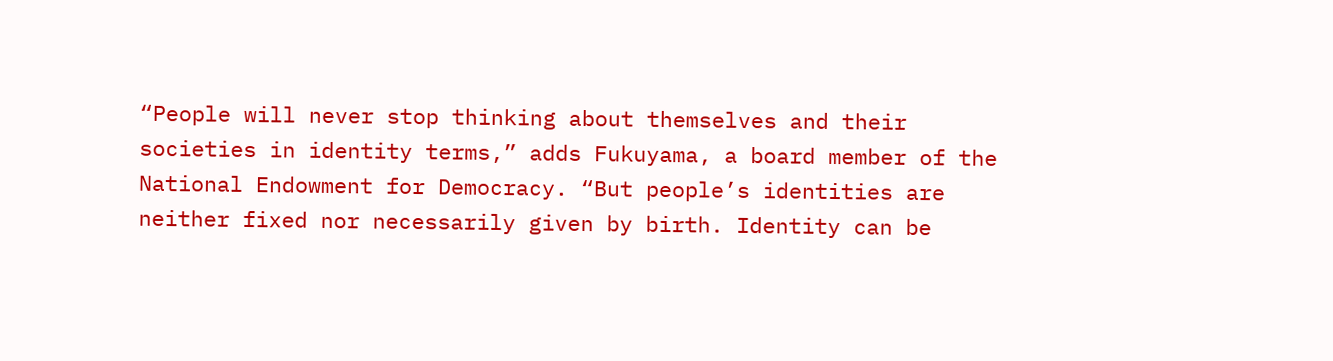“People will never stop thinking about themselves and their societies in identity terms,” adds Fukuyama, a board member of the National Endowment for Democracy. “But people’s identities are neither fixed nor necessarily given by birth. Identity can be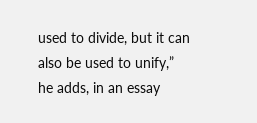used to divide, but it can also be used to unify,” he adds, in an essay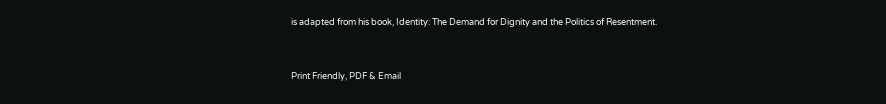is adapted from his book, Identity: The Demand for Dignity and the Politics of Resentment.


Print Friendly, PDF & Email